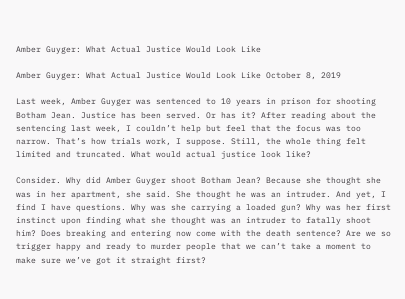Amber Guyger: What Actual Justice Would Look Like

Amber Guyger: What Actual Justice Would Look Like October 8, 2019

Last week, Amber Guyger was sentenced to 10 years in prison for shooting Botham Jean. Justice has been served. Or has it? After reading about the sentencing last week, I couldn’t help but feel that the focus was too narrow. That’s how trials work, I suppose. Still, the whole thing felt limited and truncated. What would actual justice look like?

Consider. Why did Amber Guyger shoot Botham Jean? Because she thought she was in her apartment, she said. She thought he was an intruder. And yet, I find I have questions. Why was she carrying a loaded gun? Why was her first instinct upon finding what she thought was an intruder to fatally shoot him? Does breaking and entering now come with the death sentence? Are we so trigger happy and ready to murder people that we can’t take a moment to make sure we’ve got it straight first?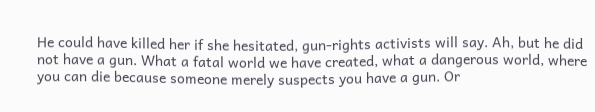He could have killed her if she hesitated, gun-rights activists will say. Ah, but he did not have a gun. What a fatal world we have created, what a dangerous world, where you can die because someone merely suspects you have a gun. Or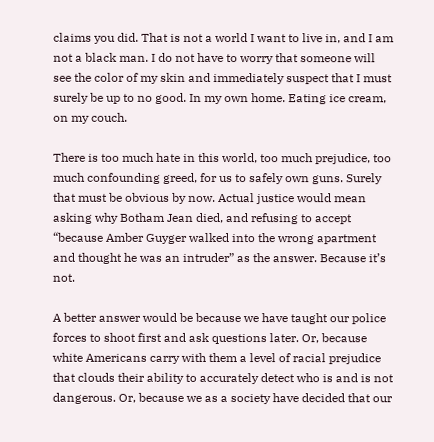claims you did. That is not a world I want to live in, and I am not a black man. I do not have to worry that someone will see the color of my skin and immediately suspect that I must surely be up to no good. In my own home. Eating ice cream, on my couch.

There is too much hate in this world, too much prejudice, too much confounding greed, for us to safely own guns. Surely that must be obvious by now. Actual justice would mean asking why Botham Jean died, and refusing to accept “because Amber Guyger walked into the wrong apartment and thought he was an intruder” as the answer. Because it’s not.

A better answer would be because we have taught our police forces to shoot first and ask questions later. Or, because white Americans carry with them a level of racial prejudice that clouds their ability to accurately detect who is and is not dangerous. Or, because we as a society have decided that our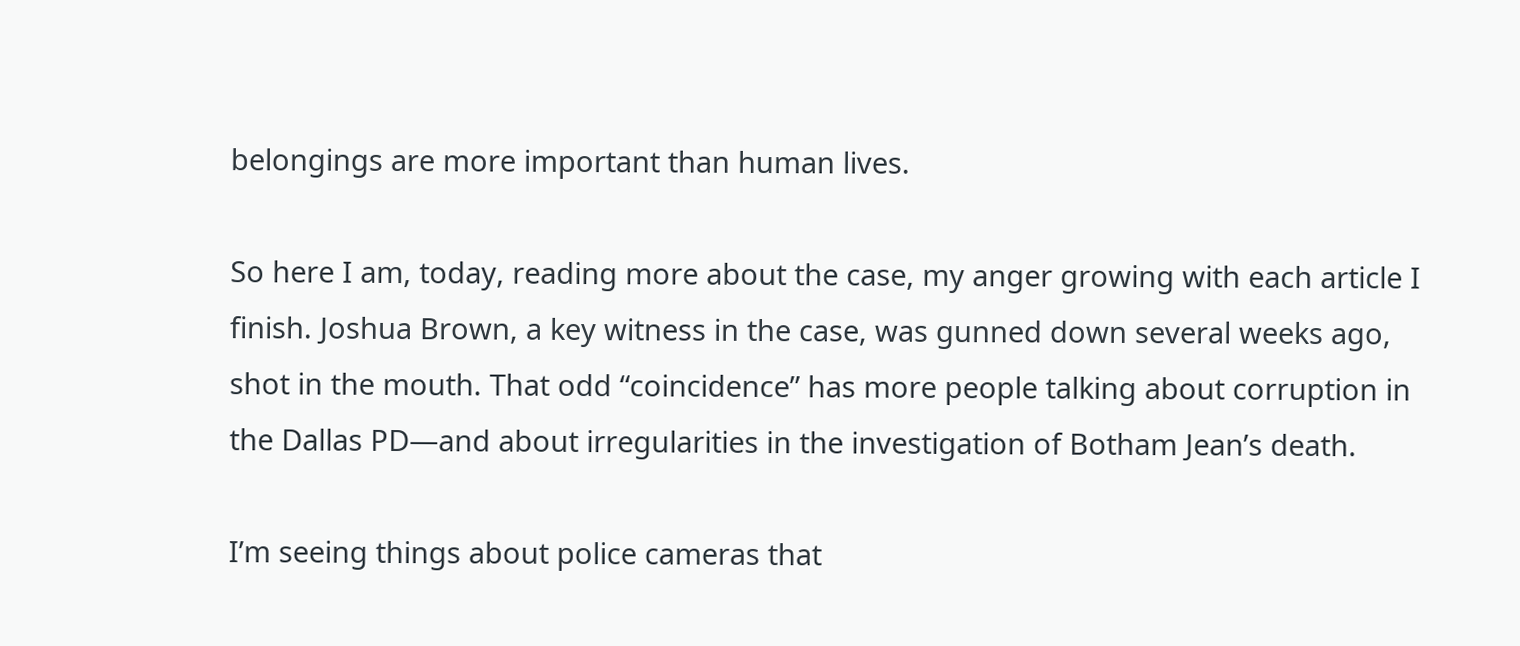belongings are more important than human lives.

So here I am, today, reading more about the case, my anger growing with each article I finish. Joshua Brown, a key witness in the case, was gunned down several weeks ago, shot in the mouth. That odd “coincidence” has more people talking about corruption in the Dallas PD—and about irregularities in the investigation of Botham Jean’s death.

I’m seeing things about police cameras that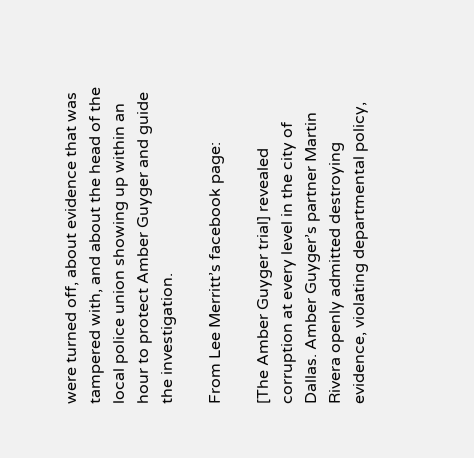were turned off, about evidence that was tampered with, and about the head of the local police union showing up within an hour to protect Amber Guyger and guide the investigation.

From Lee Merritt’s facebook page:

[The Amber Guyger trial] revealed corruption at every level in the city of Dallas. Amber Guyger’s partner Martin Rivera openly admitted destroying evidence, violating departmental policy,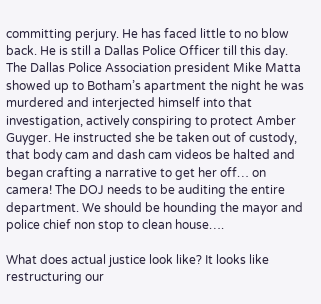committing perjury. He has faced little to no blow back. He is still a Dallas Police Officer till this day. The Dallas Police Association president Mike Matta showed up to Botham’s apartment the night he was murdered and interjected himself into that investigation, actively conspiring to protect Amber Guyger. He instructed she be taken out of custody, that body cam and dash cam videos be halted and began crafting a narrative to get her off… on camera! The DOJ needs to be auditing the entire department. We should be hounding the mayor and police chief non stop to clean house….

What does actual justice look like? It looks like restructuring our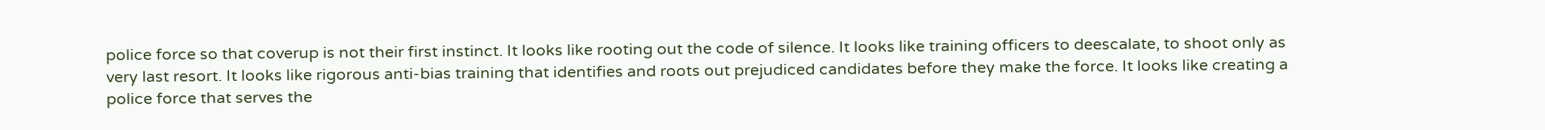police force so that coverup is not their first instinct. It looks like rooting out the code of silence. It looks like training officers to deescalate, to shoot only as very last resort. It looks like rigorous anti-bias training that identifies and roots out prejudiced candidates before they make the force. It looks like creating a police force that serves the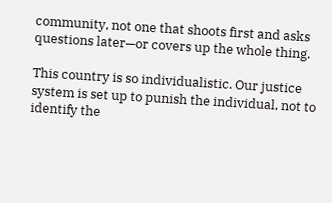community, not one that shoots first and asks questions later—or covers up the whole thing.

This country is so individualistic. Our justice system is set up to punish the individual, not to identify the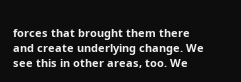forces that brought them there and create underlying change. We see this in other areas, too. We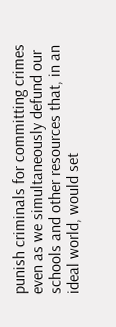punish criminals for committing crimes even as we simultaneously defund our schools and other resources that, in an ideal world, would set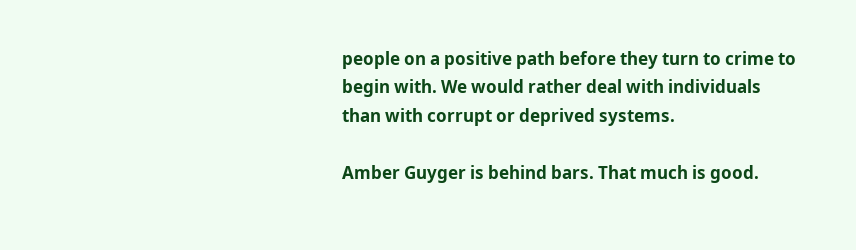people on a positive path before they turn to crime to begin with. We would rather deal with individuals than with corrupt or deprived systems.

Amber Guyger is behind bars. That much is good.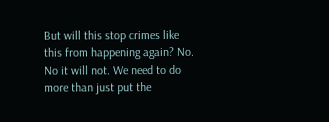But will this stop crimes like this from happening again? No. No it will not. We need to do more than just put the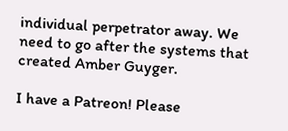individual perpetrator away. We need to go after the systems that created Amber Guyger.

I have a Patreon! Please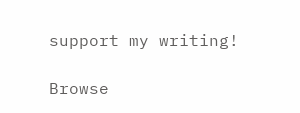support my writing!

Browse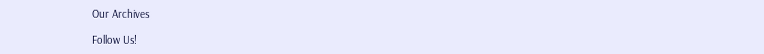Our Archives

Follow Us!